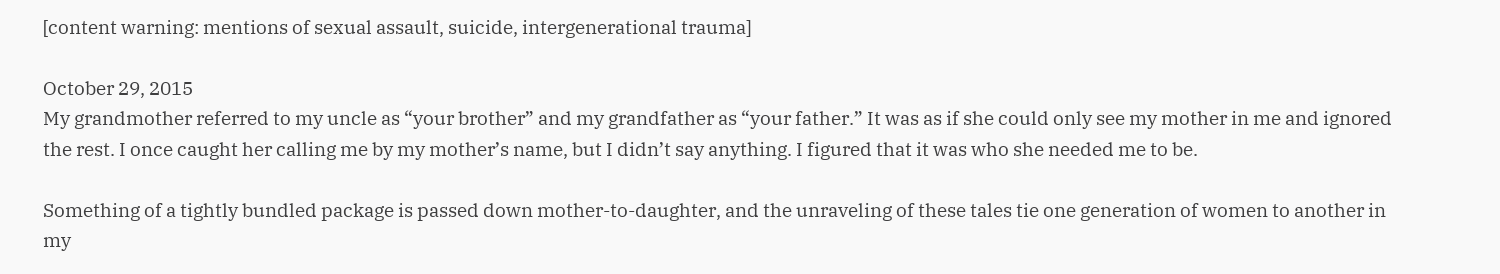[content warning: mentions of sexual assault, suicide, intergenerational trauma]

October 29, 2015
My grandmother referred to my uncle as “your brother” and my grandfather as “your father.” It was as if she could only see my mother in me and ignored the rest. I once caught her calling me by my mother’s name, but I didn’t say anything. I figured that it was who she needed me to be.

Something of a tightly bundled package is passed down mother-to-daughter, and the unraveling of these tales tie one generation of women to another in my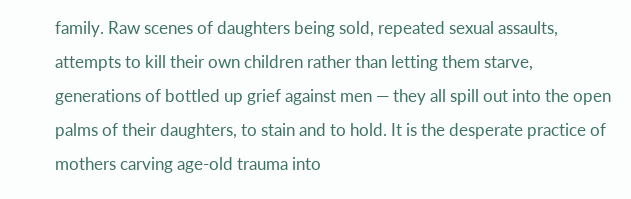family. Raw scenes of daughters being sold, repeated sexual assaults, attempts to kill their own children rather than letting them starve, generations of bottled up grief against men — they all spill out into the open palms of their daughters, to stain and to hold. It is the desperate practice of mothers carving age-old trauma into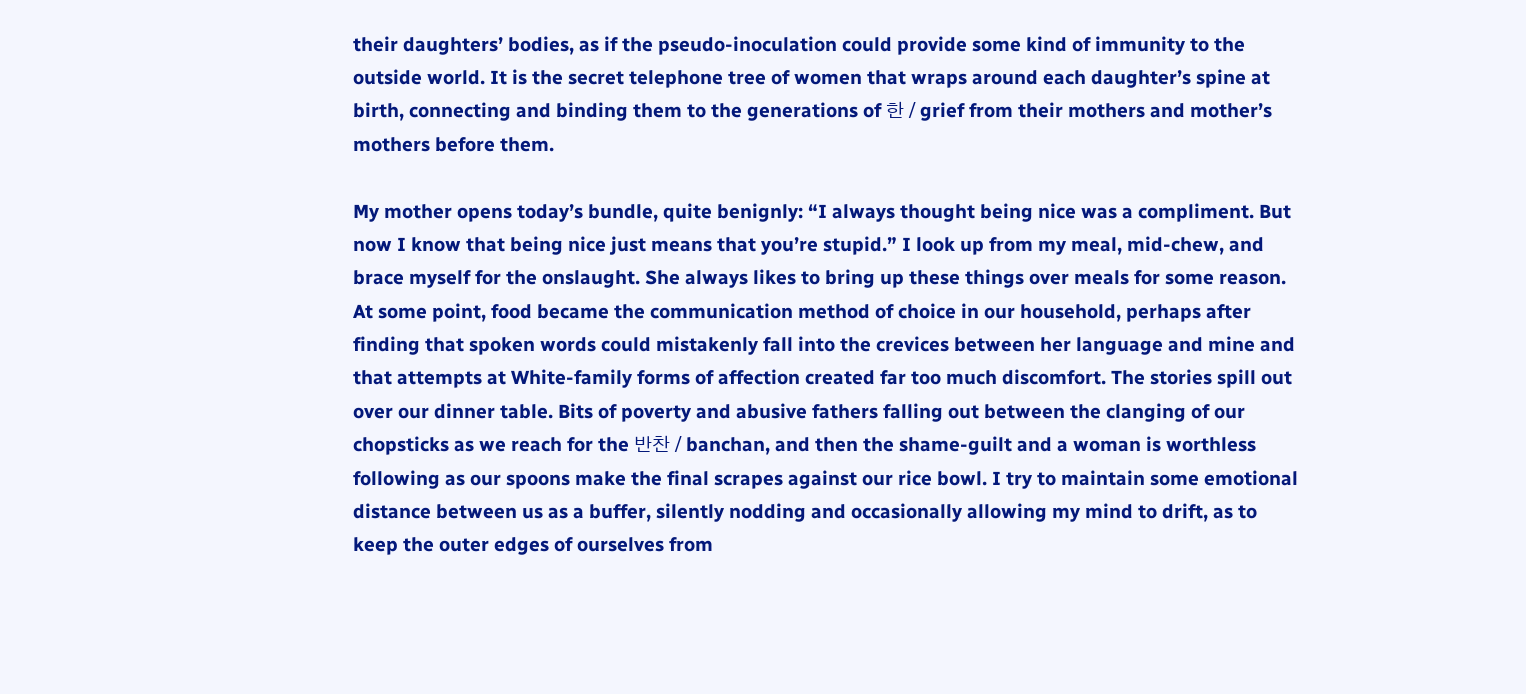their daughters’ bodies, as if the pseudo-inoculation could provide some kind of immunity to the outside world. It is the secret telephone tree of women that wraps around each daughter’s spine at birth, connecting and binding them to the generations of 한 / grief from their mothers and mother’s mothers before them.

My mother opens today’s bundle, quite benignly: “I always thought being nice was a compliment. But now I know that being nice just means that you’re stupid.” I look up from my meal, mid-chew, and brace myself for the onslaught. She always likes to bring up these things over meals for some reason. At some point, food became the communication method of choice in our household, perhaps after finding that spoken words could mistakenly fall into the crevices between her language and mine and that attempts at White-family forms of affection created far too much discomfort. The stories spill out over our dinner table. Bits of poverty and abusive fathers falling out between the clanging of our chopsticks as we reach for the 반찬 / banchan, and then the shame-guilt and a woman is worthless following as our spoons make the final scrapes against our rice bowl. I try to maintain some emotional distance between us as a buffer, silently nodding and occasionally allowing my mind to drift, as to keep the outer edges of ourselves from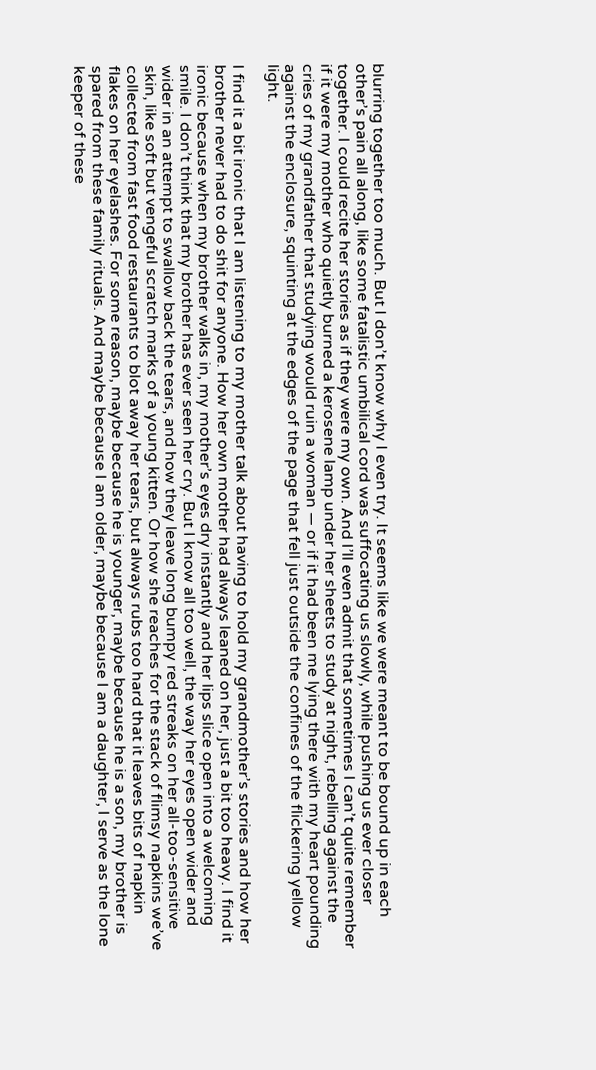blurring together too much. But I don’t know why I even try. It seems like we were meant to be bound up in each other’s pain all along, like some fatalistic umbilical cord was suffocating us slowly, while pushing us ever closer together. I could recite her stories as if they were my own. And I’ll even admit that sometimes I can’t quite remember if it were my mother who quietly burned a kerosene lamp under her sheets to study at night, rebelling against the cries of my grandfather that studying would ruin a woman — or if it had been me lying there with my heart pounding against the enclosure, squinting at the edges of the page that fell just outside the confines of the flickering yellow light.

I find it a bit ironic that I am listening to my mother talk about having to hold my grandmother’s stories and how her brother never had to do shit for anyone. How her own mother had always leaned on her, just a bit too heavy. I find it ironic because when my brother walks in, my mother’s eyes dry instantly and her lips slice open into a welcoming smile. I don’t think that my brother has ever seen her cry. But I know all too well, the way her eyes open wider and wider in an attempt to swallow back the tears, and how they leave long bumpy red streaks on her all-too-sensitive skin, like soft but vengeful scratch marks of a young kitten. Or how she reaches for the stack of flimsy napkins we’ve collected from fast food restaurants to blot away her tears, but always rubs too hard that it leaves bits of napkin flakes on her eyelashes. For some reason, maybe because he is younger, maybe because he is a son, my brother is spared from these family rituals. And maybe because I am older, maybe because I am a daughter, I serve as the lone keeper of these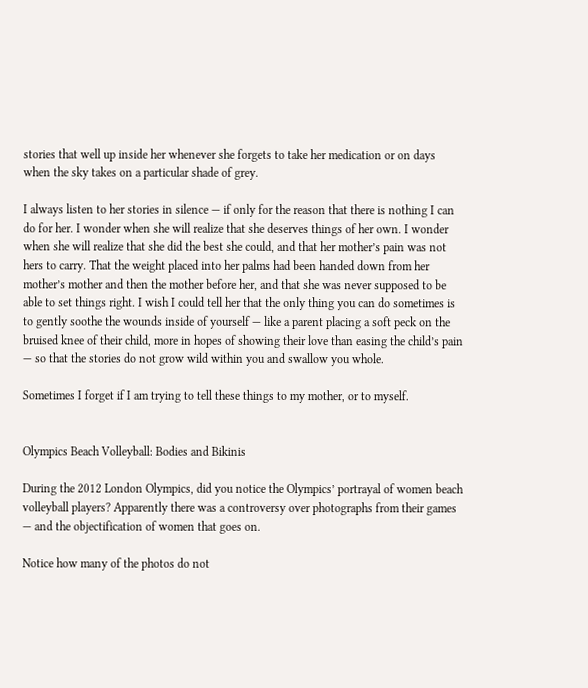stories that well up inside her whenever she forgets to take her medication or on days when the sky takes on a particular shade of grey.

I always listen to her stories in silence — if only for the reason that there is nothing I can do for her. I wonder when she will realize that she deserves things of her own. I wonder when she will realize that she did the best she could, and that her mother’s pain was not hers to carry. That the weight placed into her palms had been handed down from her mother’s mother and then the mother before her, and that she was never supposed to be able to set things right. I wish I could tell her that the only thing you can do sometimes is to gently soothe the wounds inside of yourself — like a parent placing a soft peck on the bruised knee of their child, more in hopes of showing their love than easing the child’s pain — so that the stories do not grow wild within you and swallow you whole.

Sometimes I forget if I am trying to tell these things to my mother, or to myself.


Olympics Beach Volleyball: Bodies and Bikinis

During the 2012 London Olympics, did you notice the Olympics’ portrayal of women beach volleyball players? Apparently there was a controversy over photographs from their games — and the objectification of women that goes on.

Notice how many of the photos do not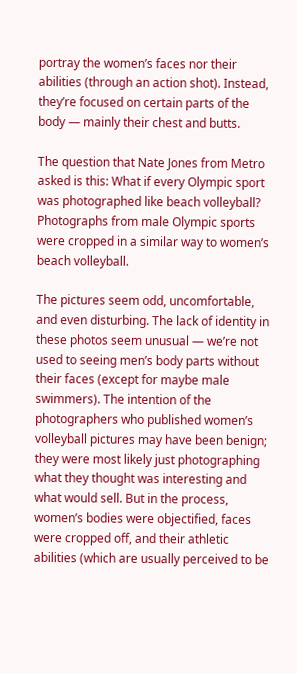portray the women’s faces nor their abilities (through an action shot). Instead, they’re focused on certain parts of the body — mainly their chest and butts.

The question that Nate Jones from Metro asked is this: What if every Olympic sport was photographed like beach volleyball? Photographs from male Olympic sports were cropped in a similar way to women’s beach volleyball.

The pictures seem odd, uncomfortable, and even disturbing. The lack of identity in these photos seem unusual — we’re not used to seeing men’s body parts without their faces (except for maybe male swimmers). The intention of the photographers who published women’s volleyball pictures may have been benign; they were most likely just photographing what they thought was interesting and what would sell. But in the process, women’s bodies were objectified, faces were cropped off, and their athletic abilities (which are usually perceived to be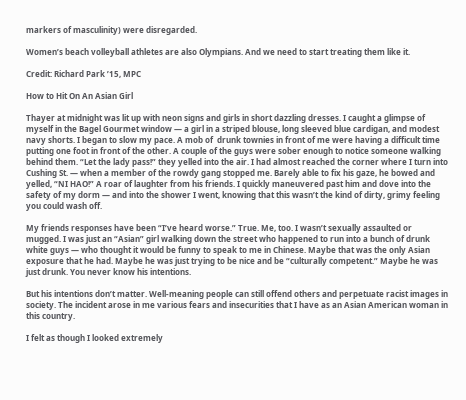markers of masculinity) were disregarded.

Women’s beach volleyball athletes are also Olympians. And we need to start treating them like it.

Credit: Richard Park ’15, MPC

How to Hit On An Asian Girl

Thayer at midnight was lit up with neon signs and girls in short dazzling dresses. I caught a glimpse of myself in the Bagel Gourmet window — a girl in a striped blouse, long sleeved blue cardigan, and modest navy shorts. I began to slow my pace. A mob of  drunk townies in front of me were having a difficult time putting one foot in front of the other. A couple of the guys were sober enough to notice someone walking behind them. “Let the lady pass!” they yelled into the air. I had almost reached the corner where I turn into Cushing St. — when a member of the rowdy gang stopped me. Barely able to fix his gaze, he bowed and yelled, “NI HAO!” A roar of laughter from his friends. I quickly maneuvered past him and dove into the safety of my dorm — and into the shower I went, knowing that this wasn’t the kind of dirty, grimy feeling you could wash off.

My friends responses have been “I’ve heard worse.” True. Me, too. I wasn’t sexually assaulted or mugged. I was just an “Asian” girl walking down the street who happened to run into a bunch of drunk white guys — who thought it would be funny to speak to me in Chinese. Maybe that was the only Asian exposure that he had. Maybe he was just trying to be nice and be “culturally competent.” Maybe he was just drunk. You never know his intentions.

But his intentions don’t matter. Well-meaning people can still offend others and perpetuate racist images in society. The incident arose in me various fears and insecurities that I have as an Asian American woman in this country.

I felt as though I looked extremely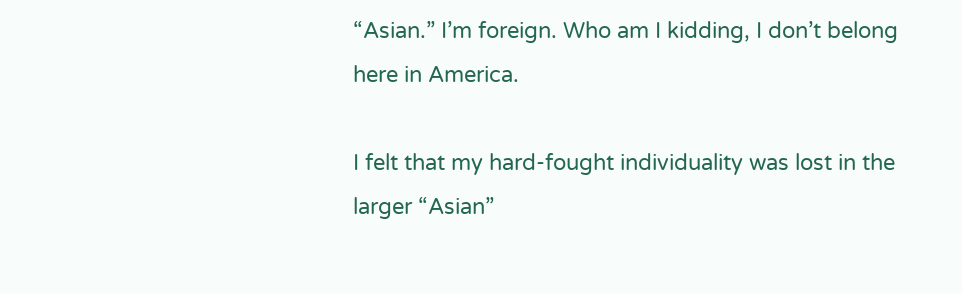“Asian.” I’m foreign. Who am I kidding, I don’t belong here in America.

I felt that my hard-fought individuality was lost in the larger “Asian”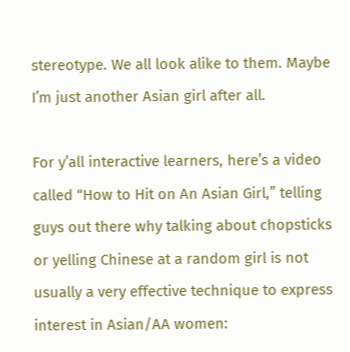stereotype. We all look alike to them. Maybe I’m just another Asian girl after all.

For y’all interactive learners, here’s a video called “How to Hit on An Asian Girl,” telling guys out there why talking about chopsticks or yelling Chinese at a random girl is not usually a very effective technique to express interest in Asian/AA women: